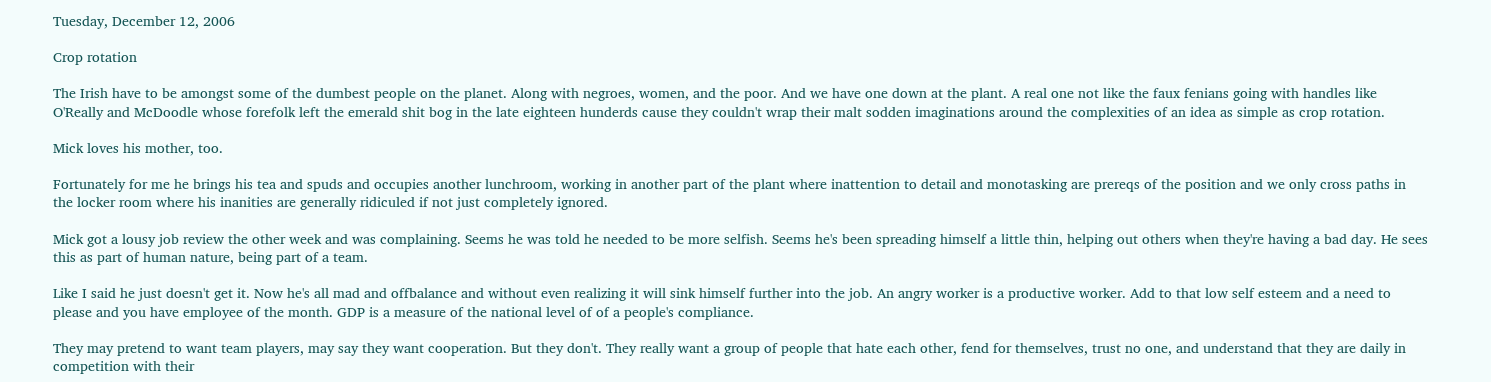Tuesday, December 12, 2006

Crop rotation

The Irish have to be amongst some of the dumbest people on the planet. Along with negroes, women, and the poor. And we have one down at the plant. A real one not like the faux fenians going with handles like O'Really and McDoodle whose forefolk left the emerald shit bog in the late eighteen hunderds cause they couldn't wrap their malt sodden imaginations around the complexities of an idea as simple as crop rotation.

Mick loves his mother, too.

Fortunately for me he brings his tea and spuds and occupies another lunchroom, working in another part of the plant where inattention to detail and monotasking are prereqs of the position and we only cross paths in the locker room where his inanities are generally ridiculed if not just completely ignored.

Mick got a lousy job review the other week and was complaining. Seems he was told he needed to be more selfish. Seems he's been spreading himself a little thin, helping out others when they're having a bad day. He sees this as part of human nature, being part of a team.

Like I said he just doesn't get it. Now he's all mad and offbalance and without even realizing it will sink himself further into the job. An angry worker is a productive worker. Add to that low self esteem and a need to please and you have employee of the month. GDP is a measure of the national level of of a people's compliance.

They may pretend to want team players, may say they want cooperation. But they don't. They really want a group of people that hate each other, fend for themselves, trust no one, and understand that they are daily in competition with their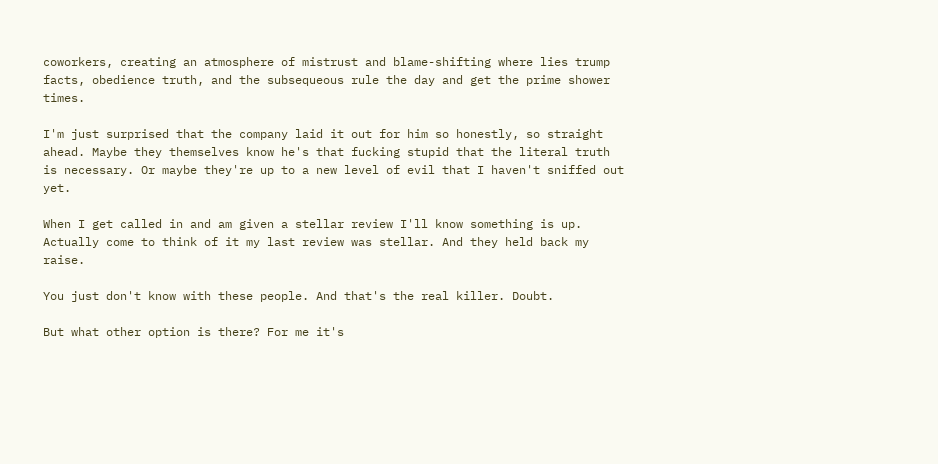coworkers, creating an atmosphere of mistrust and blame-shifting where lies trump facts, obedience truth, and the subsequeous rule the day and get the prime shower times.

I'm just surprised that the company laid it out for him so honestly, so straight ahead. Maybe they themselves know he's that fucking stupid that the literal truth is necessary. Or maybe they're up to a new level of evil that I haven't sniffed out yet.

When I get called in and am given a stellar review I'll know something is up. Actually come to think of it my last review was stellar. And they held back my raise.

You just don't know with these people. And that's the real killer. Doubt.

But what other option is there? For me it's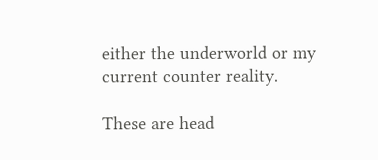either the underworld or my current counter reality.

These are head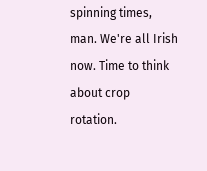spinning times, man. We're all Irish now. Time to think about crop rotation.